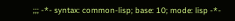;;; -*- syntax: common-lisp; base: 10; mode: lisp -*-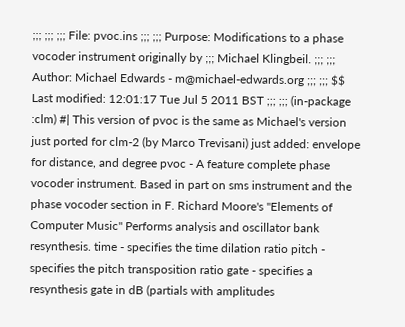;;; ;;; ;;; File: pvoc.ins ;;; ;;; Purpose: Modifications to a phase vocoder instrument originally by ;;; Michael Klingbeil. ;;; ;;; Author: Michael Edwards - m@michael-edwards.org ;;; ;;; $$ Last modified: 12:01:17 Tue Jul 5 2011 BST ;;; ;;; (in-package :clm) #| This version of pvoc is the same as Michael's version just ported for clm-2 (by Marco Trevisani) just added: envelope for distance, and degree pvoc - A feature complete phase vocoder instrument. Based in part on sms instrument and the phase vocoder section in F. Richard Moore's "Elements of Computer Music" Performs analysis and oscillator bank resynthesis. time - specifies the time dilation ratio pitch - specifies the pitch transposition ratio gate - specifies a resynthesis gate in dB (partials with amplitudes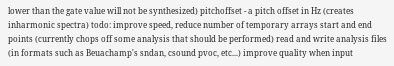lower than the gate value will not be synthesized) pitchoffset - a pitch offset in Hz (creates inharmonic spectra) todo: improve speed, reduce number of temporary arrays start and end points (currently chops off some analysis that should be performed) read and write analysis files (in formats such as Beuachamp's sndan, csound pvoc, etc...) improve quality when input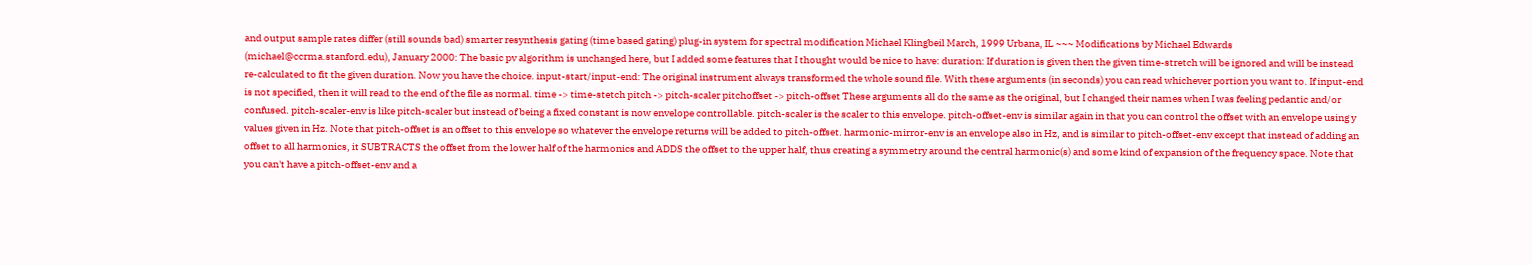and output sample rates differ (still sounds bad) smarter resynthesis gating (time based gating) plug-in system for spectral modification Michael Klingbeil March, 1999 Urbana, IL ~~~ Modifications by Michael Edwards (michael@ccrma.stanford.edu), January 2000: The basic pv algorithm is unchanged here, but I added some features that I thought would be nice to have: duration: If duration is given then the given time-stretch will be ignored and will be instead re-calculated to fit the given duration. Now you have the choice. input-start/input-end: The original instrument always transformed the whole sound file. With these arguments (in seconds) you can read whichever portion you want to. If input-end is not specified, then it will read to the end of the file as normal. time -> time-stetch pitch -> pitch-scaler pitchoffset -> pitch-offset These arguments all do the same as the original, but I changed their names when I was feeling pedantic and/or confused. pitch-scaler-env is like pitch-scaler but instead of being a fixed constant is now envelope controllable. pitch-scaler is the scaler to this envelope. pitch-offset-env is similar again in that you can control the offset with an envelope using y values given in Hz. Note that pitch-offset is an offset to this envelope so whatever the envelope returns will be added to pitch-offset. harmonic-mirror-env is an envelope also in Hz, and is similar to pitch-offset-env except that instead of adding an offset to all harmonics, it SUBTRACTS the offset from the lower half of the harmonics and ADDS the offset to the upper half, thus creating a symmetry around the central harmonic(s) and some kind of expansion of the frequency space. Note that you can't have a pitch-offset-env and a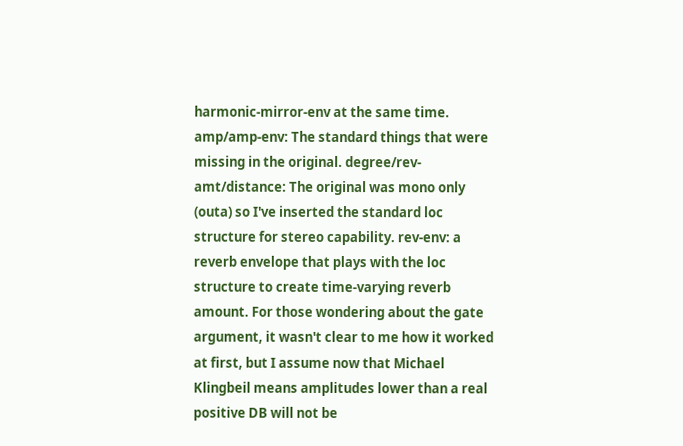harmonic-mirror-env at the same time. amp/amp-env: The standard things that were missing in the original. degree/rev-amt/distance: The original was mono only (outa) so I've inserted the standard loc structure for stereo capability. rev-env: a reverb envelope that plays with the loc structure to create time-varying reverb amount. For those wondering about the gate argument, it wasn't clear to me how it worked at first, but I assume now that Michael Klingbeil means amplitudes lower than a real positive DB will not be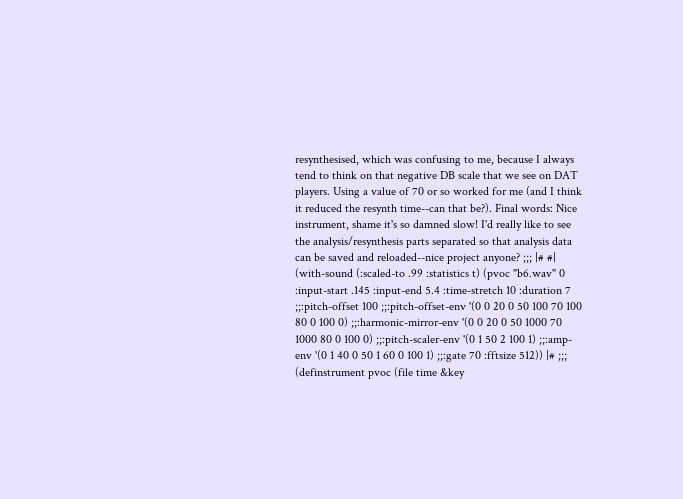resynthesised, which was confusing to me, because I always tend to think on that negative DB scale that we see on DAT players. Using a value of 70 or so worked for me (and I think it reduced the resynth time--can that be?). Final words: Nice instrument, shame it's so damned slow! I'd really like to see the analysis/resynthesis parts separated so that analysis data can be saved and reloaded--nice project anyone? ;;; |# #| (with-sound (:scaled-to .99 :statistics t) (pvoc "b6.wav" 0 :input-start .145 :input-end 5.4 :time-stretch 10 :duration 7 ;;:pitch-offset 100 ;;:pitch-offset-env '(0 0 20 0 50 100 70 100 80 0 100 0) ;;:harmonic-mirror-env '(0 0 20 0 50 1000 70 1000 80 0 100 0) ;;:pitch-scaler-env '(0 1 50 2 100 1) ;;:amp-env '(0 1 40 0 50 1 60 0 100 1) ;;:gate 70 :fftsize 512)) |# ;;; (definstrument pvoc (file time &key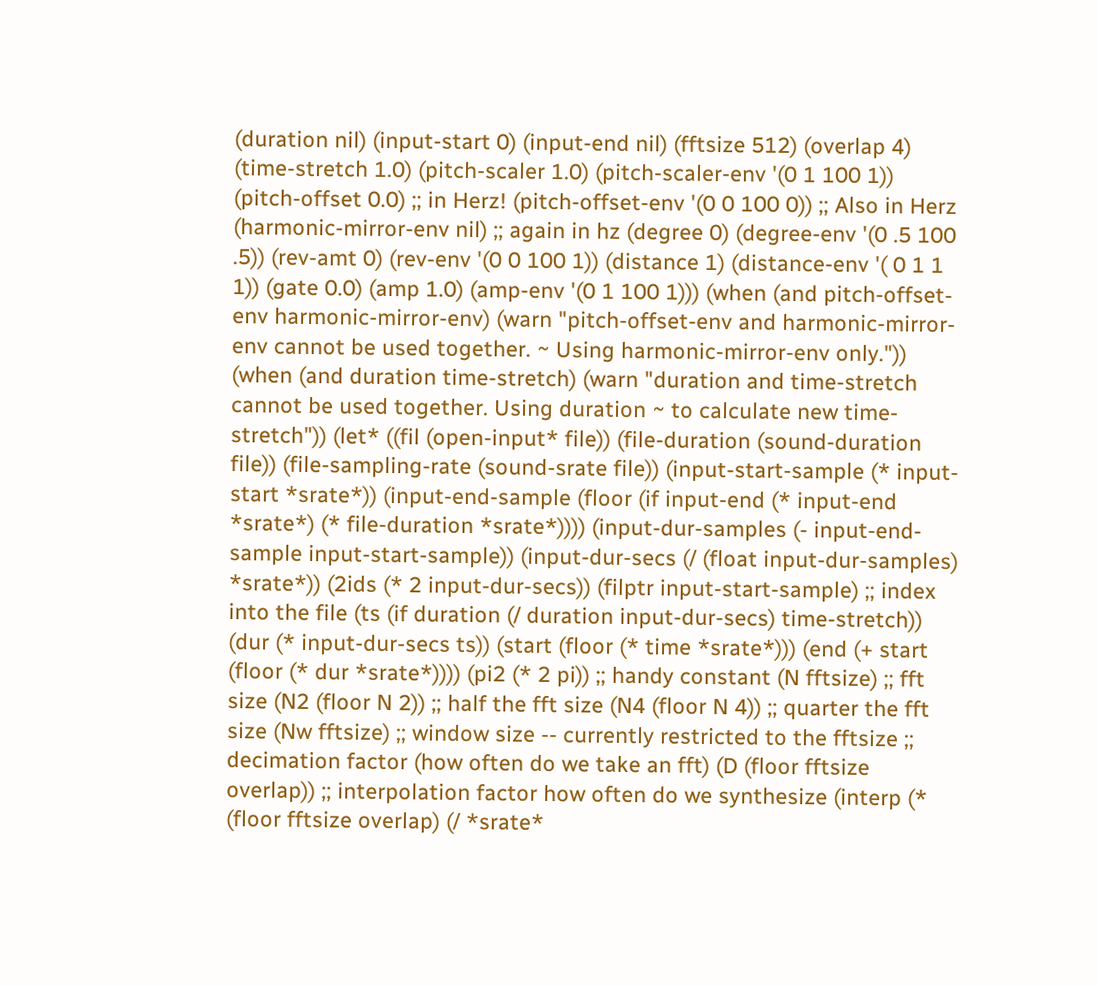(duration nil) (input-start 0) (input-end nil) (fftsize 512) (overlap 4) (time-stretch 1.0) (pitch-scaler 1.0) (pitch-scaler-env '(0 1 100 1)) (pitch-offset 0.0) ;; in Herz! (pitch-offset-env '(0 0 100 0)) ;; Also in Herz (harmonic-mirror-env nil) ;; again in hz (degree 0) (degree-env '(0 .5 100 .5)) (rev-amt 0) (rev-env '(0 0 100 1)) (distance 1) (distance-env '( 0 1 1 1)) (gate 0.0) (amp 1.0) (amp-env '(0 1 100 1))) (when (and pitch-offset-env harmonic-mirror-env) (warn "pitch-offset-env and harmonic-mirror-env cannot be used together. ~ Using harmonic-mirror-env only.")) (when (and duration time-stretch) (warn "duration and time-stretch cannot be used together. Using duration ~ to calculate new time-stretch")) (let* ((fil (open-input* file)) (file-duration (sound-duration file)) (file-sampling-rate (sound-srate file)) (input-start-sample (* input-start *srate*)) (input-end-sample (floor (if input-end (* input-end *srate*) (* file-duration *srate*)))) (input-dur-samples (- input-end-sample input-start-sample)) (input-dur-secs (/ (float input-dur-samples) *srate*)) (2ids (* 2 input-dur-secs)) (filptr input-start-sample) ;; index into the file (ts (if duration (/ duration input-dur-secs) time-stretch)) (dur (* input-dur-secs ts)) (start (floor (* time *srate*))) (end (+ start (floor (* dur *srate*)))) (pi2 (* 2 pi)) ;; handy constant (N fftsize) ;; fft size (N2 (floor N 2)) ;; half the fft size (N4 (floor N 4)) ;; quarter the fft size (Nw fftsize) ;; window size -- currently restricted to the fftsize ;; decimation factor (how often do we take an fft) (D (floor fftsize overlap)) ;; interpolation factor how often do we synthesize (interp (* (floor fftsize overlap) (/ *srate*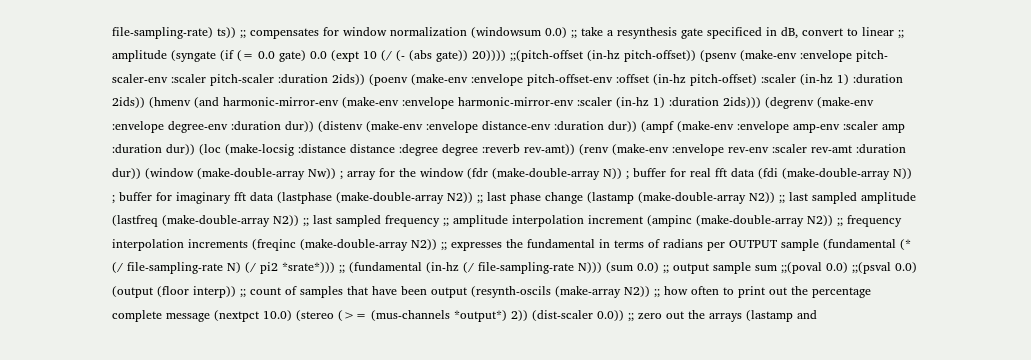file-sampling-rate) ts)) ;; compensates for window normalization (windowsum 0.0) ;; take a resynthesis gate specificed in dB, convert to linear ;; amplitude (syngate (if (= 0.0 gate) 0.0 (expt 10 (/ (- (abs gate)) 20)))) ;;(pitch-offset (in-hz pitch-offset)) (psenv (make-env :envelope pitch-scaler-env :scaler pitch-scaler :duration 2ids)) (poenv (make-env :envelope pitch-offset-env :offset (in-hz pitch-offset) :scaler (in-hz 1) :duration 2ids)) (hmenv (and harmonic-mirror-env (make-env :envelope harmonic-mirror-env :scaler (in-hz 1) :duration 2ids))) (degrenv (make-env :envelope degree-env :duration dur)) (distenv (make-env :envelope distance-env :duration dur)) (ampf (make-env :envelope amp-env :scaler amp :duration dur)) (loc (make-locsig :distance distance :degree degree :reverb rev-amt)) (renv (make-env :envelope rev-env :scaler rev-amt :duration dur)) (window (make-double-array Nw)) ; array for the window (fdr (make-double-array N)) ; buffer for real fft data (fdi (make-double-array N)) ; buffer for imaginary fft data (lastphase (make-double-array N2)) ;; last phase change (lastamp (make-double-array N2)) ;; last sampled amplitude (lastfreq (make-double-array N2)) ;; last sampled frequency ;; amplitude interpolation increment (ampinc (make-double-array N2)) ;; frequency interpolation increments (freqinc (make-double-array N2)) ;; expresses the fundamental in terms of radians per OUTPUT sample (fundamental (* (/ file-sampling-rate N) (/ pi2 *srate*))) ;; (fundamental (in-hz (/ file-sampling-rate N))) (sum 0.0) ;; output sample sum ;;(poval 0.0) ;;(psval 0.0) (output (floor interp)) ;; count of samples that have been output (resynth-oscils (make-array N2)) ;; how often to print out the percentage complete message (nextpct 10.0) (stereo (>= (mus-channels *output*) 2)) (dist-scaler 0.0)) ;; zero out the arrays (lastamp and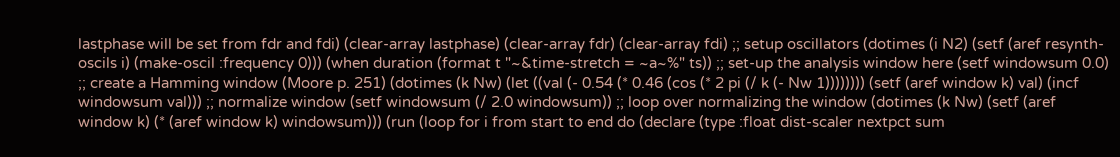lastphase will be set from fdr and fdi) (clear-array lastphase) (clear-array fdr) (clear-array fdi) ;; setup oscillators (dotimes (i N2) (setf (aref resynth-oscils i) (make-oscil :frequency 0))) (when duration (format t "~&time-stretch = ~a~%" ts)) ;; set-up the analysis window here (setf windowsum 0.0) ;; create a Hamming window (Moore p. 251) (dotimes (k Nw) (let ((val (- 0.54 (* 0.46 (cos (* 2 pi (/ k (- Nw 1)))))))) (setf (aref window k) val) (incf windowsum val))) ;; normalize window (setf windowsum (/ 2.0 windowsum)) ;; loop over normalizing the window (dotimes (k Nw) (setf (aref window k) (* (aref window k) windowsum))) (run (loop for i from start to end do (declare (type :float dist-scaler nextpct sum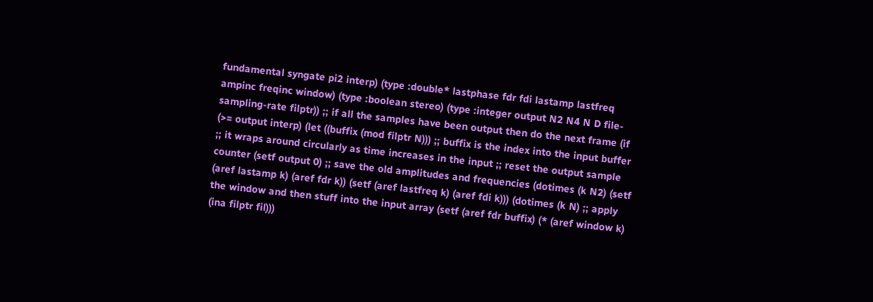fundamental syngate pi2 interp) (type :double* lastphase fdr fdi lastamp lastfreq ampinc freqinc window) (type :boolean stereo) (type :integer output N2 N4 N D file-sampling-rate filptr)) ;; if all the samples have been output then do the next frame (if (>= output interp) (let ((buffix (mod filptr N))) ;; buffix is the index into the input buffer ;; it wraps around circularly as time increases in the input ;; reset the output sample counter (setf output 0) ;; save the old amplitudes and frequencies (dotimes (k N2) (setf (aref lastamp k) (aref fdr k)) (setf (aref lastfreq k) (aref fdi k))) (dotimes (k N) ;; apply the window and then stuff into the input array (setf (aref fdr buffix) (* (aref window k) (ina filptr fil)))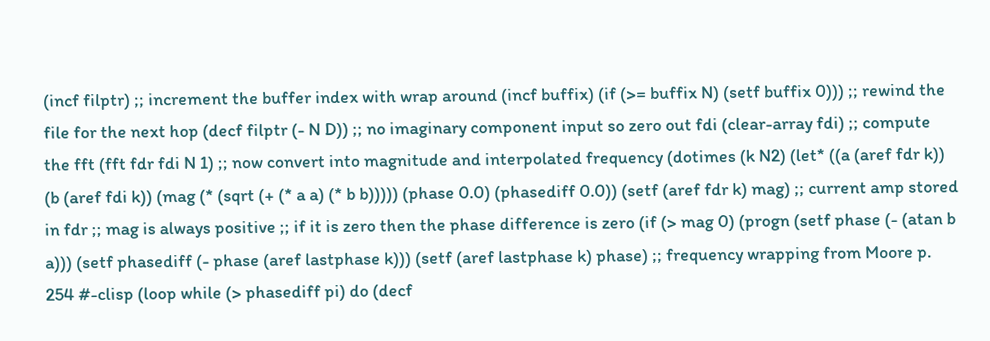(incf filptr) ;; increment the buffer index with wrap around (incf buffix) (if (>= buffix N) (setf buffix 0))) ;; rewind the file for the next hop (decf filptr (- N D)) ;; no imaginary component input so zero out fdi (clear-array fdi) ;; compute the fft (fft fdr fdi N 1) ;; now convert into magnitude and interpolated frequency (dotimes (k N2) (let* ((a (aref fdr k)) (b (aref fdi k)) (mag (* (sqrt (+ (* a a) (* b b))))) (phase 0.0) (phasediff 0.0)) (setf (aref fdr k) mag) ;; current amp stored in fdr ;; mag is always positive ;; if it is zero then the phase difference is zero (if (> mag 0) (progn (setf phase (- (atan b a))) (setf phasediff (- phase (aref lastphase k))) (setf (aref lastphase k) phase) ;; frequency wrapping from Moore p. 254 #-clisp (loop while (> phasediff pi) do (decf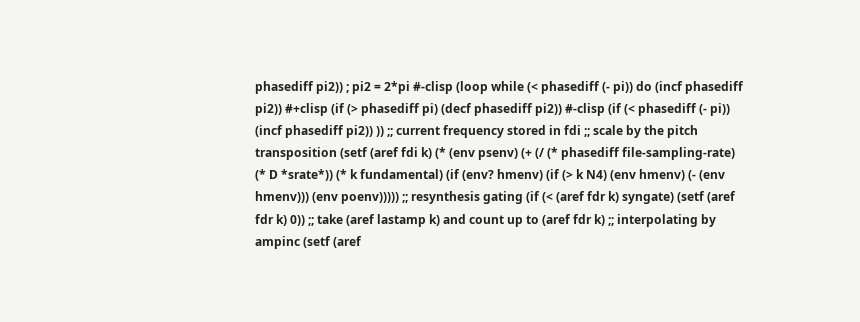phasediff pi2)) ; pi2 = 2*pi #-clisp (loop while (< phasediff (- pi)) do (incf phasediff pi2)) #+clisp (if (> phasediff pi) (decf phasediff pi2)) #-clisp (if (< phasediff (- pi)) (incf phasediff pi2)) )) ;; current frequency stored in fdi ;; scale by the pitch transposition (setf (aref fdi k) (* (env psenv) (+ (/ (* phasediff file-sampling-rate) (* D *srate*)) (* k fundamental) (if (env? hmenv) (if (> k N4) (env hmenv) (- (env hmenv))) (env poenv))))) ;; resynthesis gating (if (< (aref fdr k) syngate) (setf (aref fdr k) 0)) ;; take (aref lastamp k) and count up to (aref fdr k) ;; interpolating by ampinc (setf (aref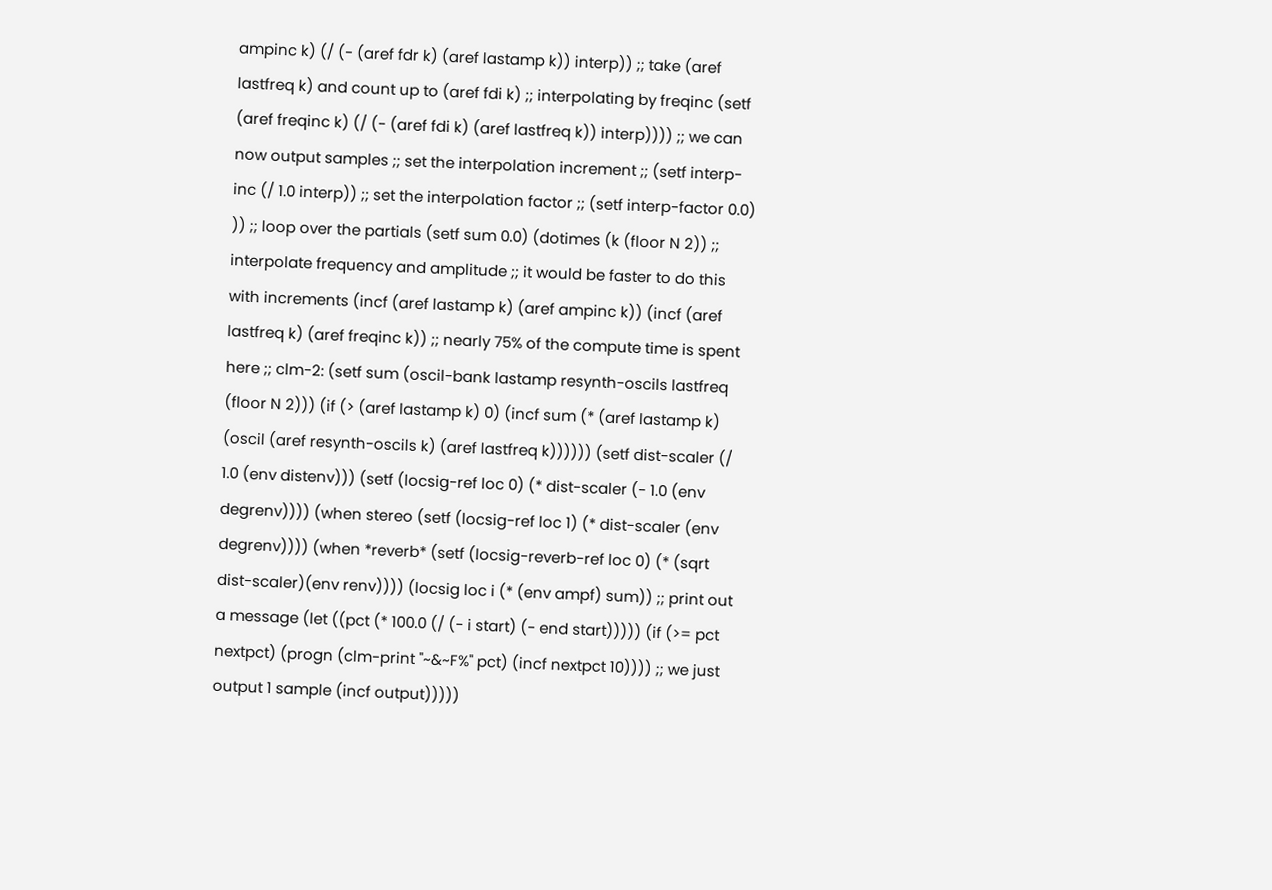ampinc k) (/ (- (aref fdr k) (aref lastamp k)) interp)) ;; take (aref lastfreq k) and count up to (aref fdi k) ;; interpolating by freqinc (setf (aref freqinc k) (/ (- (aref fdi k) (aref lastfreq k)) interp)))) ;; we can now output samples ;; set the interpolation increment ;; (setf interp-inc (/ 1.0 interp)) ;; set the interpolation factor ;; (setf interp-factor 0.0) )) ;; loop over the partials (setf sum 0.0) (dotimes (k (floor N 2)) ;; interpolate frequency and amplitude ;; it would be faster to do this with increments (incf (aref lastamp k) (aref ampinc k)) (incf (aref lastfreq k) (aref freqinc k)) ;; nearly 75% of the compute time is spent here ;; clm-2: (setf sum (oscil-bank lastamp resynth-oscils lastfreq (floor N 2))) (if (> (aref lastamp k) 0) (incf sum (* (aref lastamp k) (oscil (aref resynth-oscils k) (aref lastfreq k)))))) (setf dist-scaler (/ 1.0 (env distenv))) (setf (locsig-ref loc 0) (* dist-scaler (- 1.0 (env degrenv)))) (when stereo (setf (locsig-ref loc 1) (* dist-scaler (env degrenv)))) (when *reverb* (setf (locsig-reverb-ref loc 0) (* (sqrt dist-scaler)(env renv)))) (locsig loc i (* (env ampf) sum)) ;; print out a message (let ((pct (* 100.0 (/ (- i start) (- end start))))) (if (>= pct nextpct) (progn (clm-print "~&~F%" pct) (incf nextpct 10)))) ;; we just output 1 sample (incf output)))))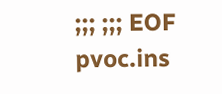;;; ;;; EOF pvoc.ins